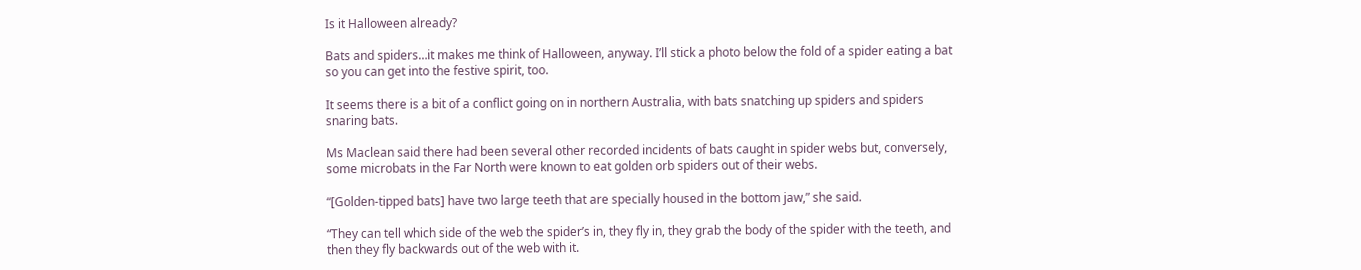Is it Halloween already?

Bats and spiders…it makes me think of Halloween, anyway. I’ll stick a photo below the fold of a spider eating a bat so you can get into the festive spirit, too.

It seems there is a bit of a conflict going on in northern Australia, with bats snatching up spiders and spiders snaring bats.

Ms Maclean said there had been several other recorded incidents of bats caught in spider webs but, conversely, some microbats in the Far North were known to eat golden orb spiders out of their webs.

“[Golden-tipped bats] have two large teeth that are specially housed in the bottom jaw,” she said.

“They can tell which side of the web the spider’s in, they fly in, they grab the body of the spider with the teeth, and then they fly backwards out of the web with it.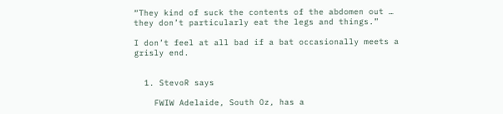“They kind of suck the contents of the abdomen out … they don’t particularly eat the legs and things.”

I don’t feel at all bad if a bat occasionally meets a grisly end.


  1. StevoR says

    FWIW Adelaide, South Oz, has a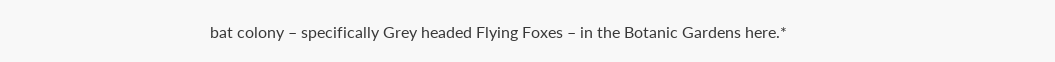bat colony – specifically Grey headed Flying Foxes – in the Botanic Gardens here.*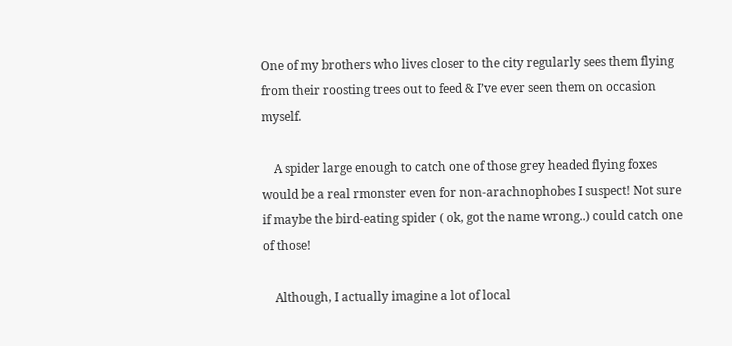One of my brothers who lives closer to the city regularly sees them flying from their roosting trees out to feed & I’ve ever seen them on occasion myself.

    A spider large enough to catch one of those grey headed flying foxes would be a real rmonster even for non-arachnophobes I suspect! Not sure if maybe the bird-eating spider ( ok, got the name wrong..) could catch one of those!

    Although, I actually imagine a lot of local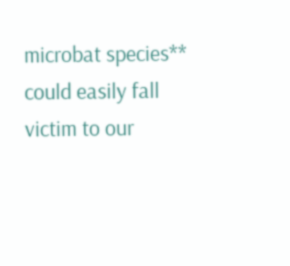microbat species** could easily fall victim to our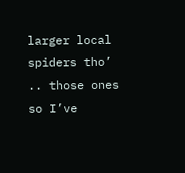larger local spiders tho’ .. those ones so I’ve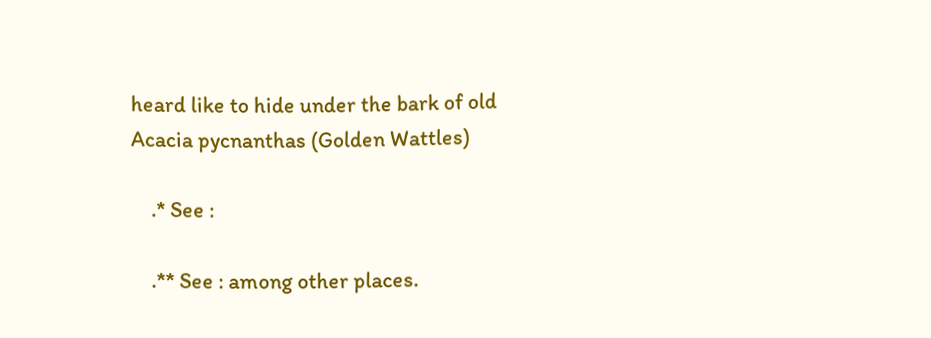heard like to hide under the bark of old Acacia pycnanthas (Golden Wattles)

    .* See :

    .** See : among other places.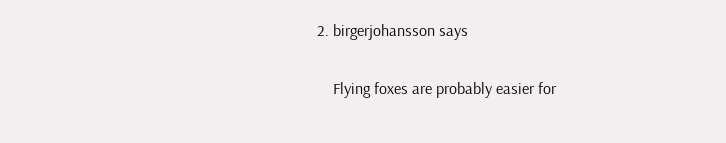2. birgerjohansson says

    Flying foxes are probably easier for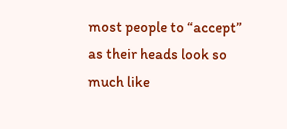most people to “accept” as their heads look so much like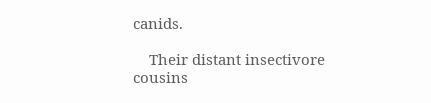canids.

    Their distant insectivore cousins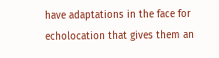have adaptations in the face for echolocation that gives them an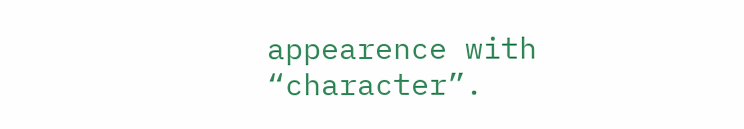appearence with “character”.